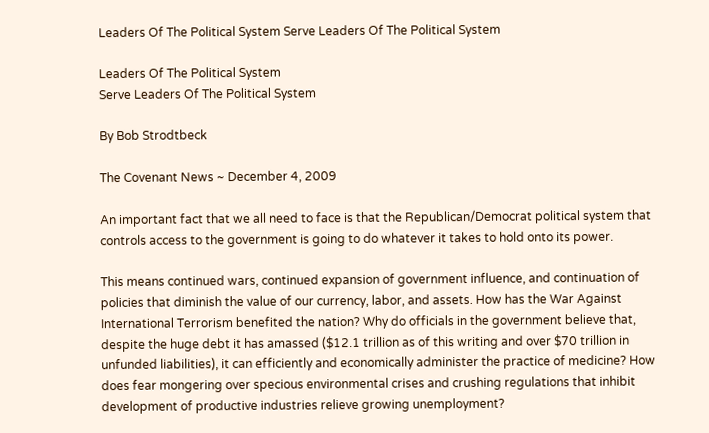Leaders Of The Political System Serve Leaders Of The Political System

Leaders Of The Political System
Serve Leaders Of The Political System

By Bob Strodtbeck

The Covenant News ~ December 4, 2009

An important fact that we all need to face is that the Republican/Democrat political system that controls access to the government is going to do whatever it takes to hold onto its power.

This means continued wars, continued expansion of government influence, and continuation of policies that diminish the value of our currency, labor, and assets. How has the War Against International Terrorism benefited the nation? Why do officials in the government believe that, despite the huge debt it has amassed ($12.1 trillion as of this writing and over $70 trillion in unfunded liabilities), it can efficiently and economically administer the practice of medicine? How does fear mongering over specious environmental crises and crushing regulations that inhibit development of productive industries relieve growing unemployment?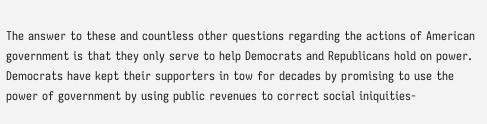The answer to these and countless other questions regarding the actions of American government is that they only serve to help Democrats and Republicans hold on power. Democrats have kept their supporters in tow for decades by promising to use the power of government by using public revenues to correct social iniquities-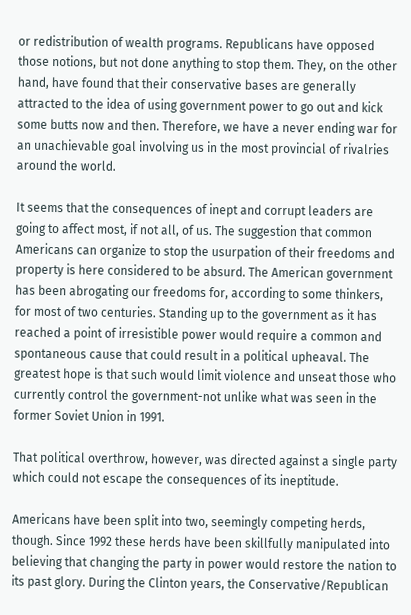or redistribution of wealth programs. Republicans have opposed those notions, but not done anything to stop them. They, on the other hand, have found that their conservative bases are generally attracted to the idea of using government power to go out and kick some butts now and then. Therefore, we have a never ending war for an unachievable goal involving us in the most provincial of rivalries around the world.

It seems that the consequences of inept and corrupt leaders are going to affect most, if not all, of us. The suggestion that common Americans can organize to stop the usurpation of their freedoms and property is here considered to be absurd. The American government has been abrogating our freedoms for, according to some thinkers, for most of two centuries. Standing up to the government as it has reached a point of irresistible power would require a common and spontaneous cause that could result in a political upheaval. The greatest hope is that such would limit violence and unseat those who currently control the government-not unlike what was seen in the former Soviet Union in 1991.

That political overthrow, however, was directed against a single party which could not escape the consequences of its ineptitude.

Americans have been split into two, seemingly competing herds, though. Since 1992 these herds have been skillfully manipulated into believing that changing the party in power would restore the nation to its past glory. During the Clinton years, the Conservative/Republican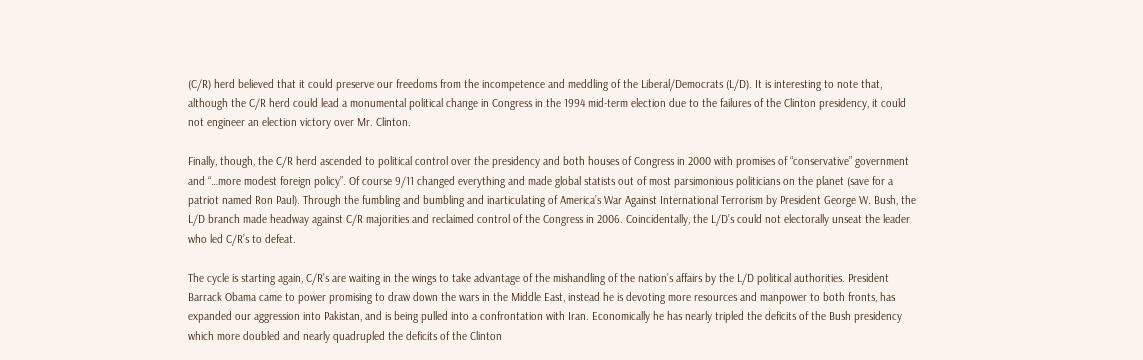(C/R) herd believed that it could preserve our freedoms from the incompetence and meddling of the Liberal/Democrats (L/D). It is interesting to note that, although the C/R herd could lead a monumental political change in Congress in the 1994 mid-term election due to the failures of the Clinton presidency, it could not engineer an election victory over Mr. Clinton.

Finally, though, the C/R herd ascended to political control over the presidency and both houses of Congress in 2000 with promises of “conservative” government and “…more modest foreign policy”. Of course 9/11 changed everything and made global statists out of most parsimonious politicians on the planet (save for a patriot named Ron Paul). Through the fumbling and bumbling and inarticulating of America’s War Against International Terrorism by President George W. Bush, the L/D branch made headway against C/R majorities and reclaimed control of the Congress in 2006. Coincidentally, the L/D’s could not electorally unseat the leader who led C/R’s to defeat.

The cycle is starting again, C/R’s are waiting in the wings to take advantage of the mishandling of the nation’s affairs by the L/D political authorities. President Barrack Obama came to power promising to draw down the wars in the Middle East, instead he is devoting more resources and manpower to both fronts, has expanded our aggression into Pakistan, and is being pulled into a confrontation with Iran. Economically he has nearly tripled the deficits of the Bush presidency which more doubled and nearly quadrupled the deficits of the Clinton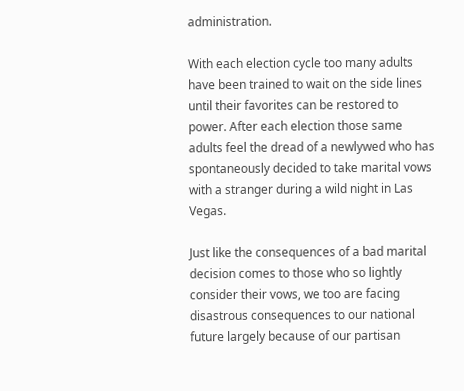administration.

With each election cycle too many adults have been trained to wait on the side lines until their favorites can be restored to power. After each election those same adults feel the dread of a newlywed who has spontaneously decided to take marital vows with a stranger during a wild night in Las Vegas.

Just like the consequences of a bad marital decision comes to those who so lightly consider their vows, we too are facing disastrous consequences to our national future largely because of our partisan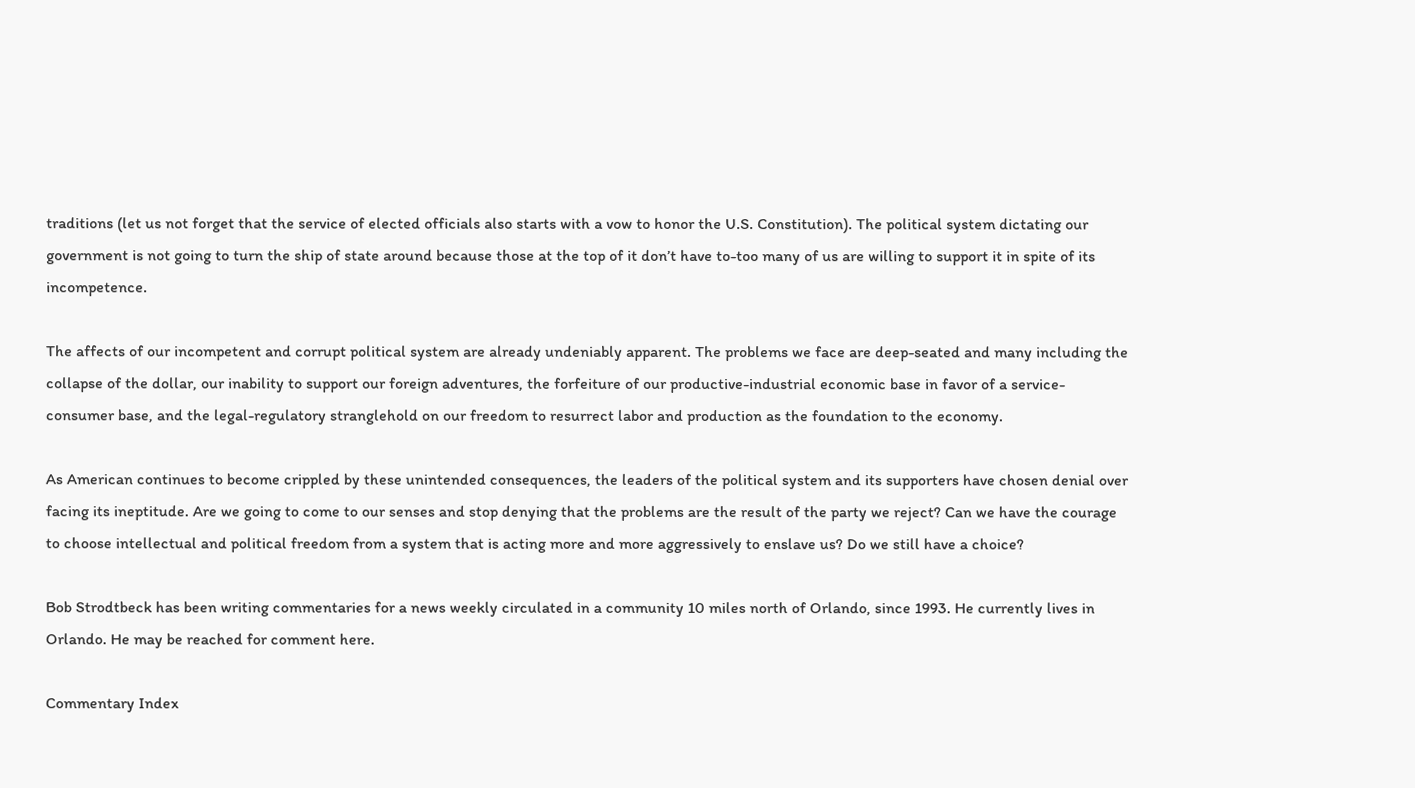traditions (let us not forget that the service of elected officials also starts with a vow to honor the U.S. Constitution). The political system dictating our government is not going to turn the ship of state around because those at the top of it don’t have to-too many of us are willing to support it in spite of its incompetence.

The affects of our incompetent and corrupt political system are already undeniably apparent. The problems we face are deep-seated and many including the collapse of the dollar, our inability to support our foreign adventures, the forfeiture of our productive-industrial economic base in favor of a service-consumer base, and the legal-regulatory stranglehold on our freedom to resurrect labor and production as the foundation to the economy.

As American continues to become crippled by these unintended consequences, the leaders of the political system and its supporters have chosen denial over facing its ineptitude. Are we going to come to our senses and stop denying that the problems are the result of the party we reject? Can we have the courage to choose intellectual and political freedom from a system that is acting more and more aggressively to enslave us? Do we still have a choice?

Bob Strodtbeck has been writing commentaries for a news weekly circulated in a community 10 miles north of Orlando, since 1993. He currently lives in Orlando. He may be reached for comment here.

Commentary Index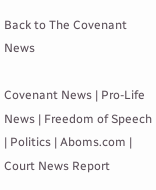Back to The Covenant News

Covenant News | Pro-Life News | Freedom of Speech | Politics | Aboms.com | Court News Report